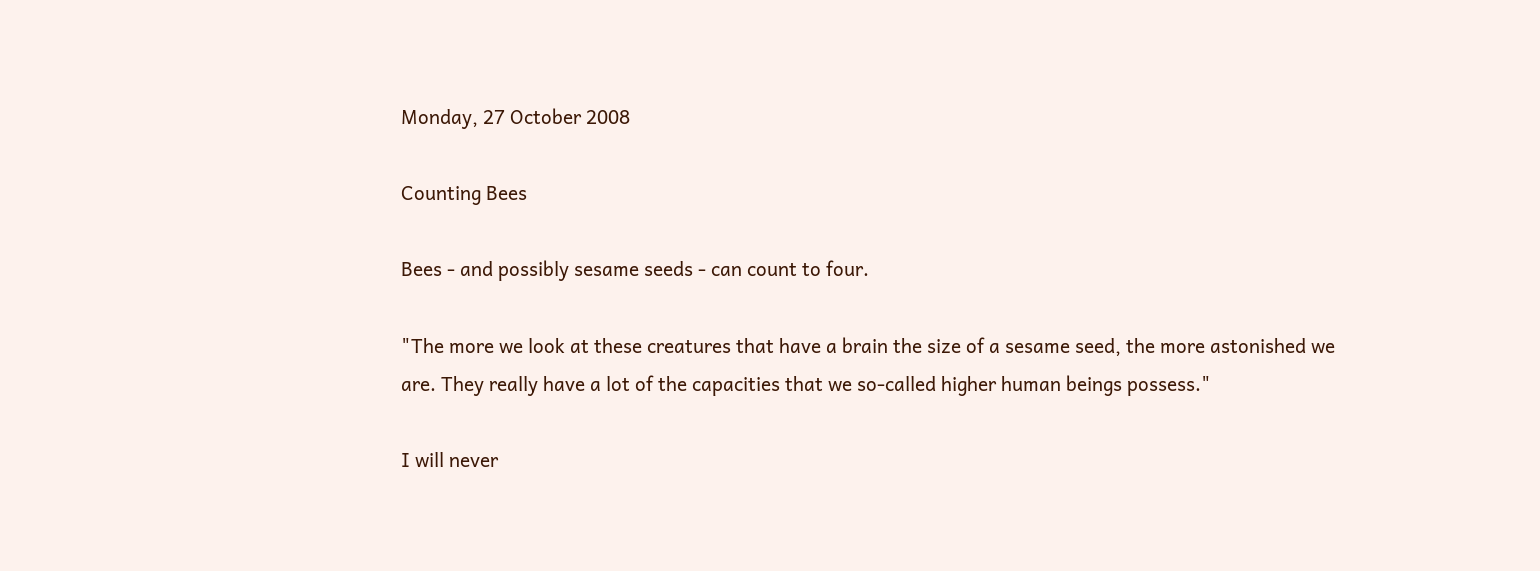Monday, 27 October 2008

Counting Bees

Bees - and possibly sesame seeds - can count to four.

"The more we look at these creatures that have a brain the size of a sesame seed, the more astonished we are. They really have a lot of the capacities that we so-called higher human beings possess."

I will never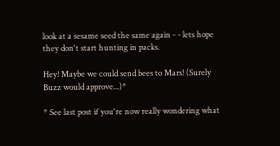look at a sesame seed the same again - - lets hope they don't start hunting in packs.

Hey! Maybe we could send bees to Mars! (Surely Buzz would approve...)*

* See last post if you're now really wondering what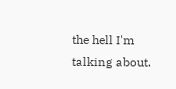the hell I'm talking about.